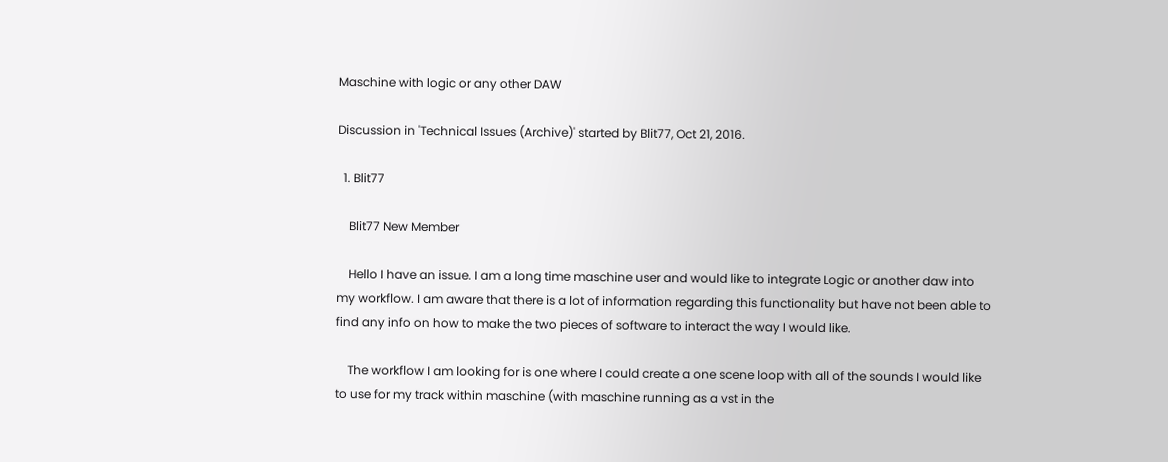Maschine with logic or any other DAW

Discussion in 'Technical Issues (Archive)' started by Blit77, Oct 21, 2016.

  1. Blit77

    Blit77 New Member

    Hello I have an issue. I am a long time maschine user and would like to integrate Logic or another daw into my workflow. I am aware that there is a lot of information regarding this functionality but have not been able to find any info on how to make the two pieces of software to interact the way I would like.

    The workflow I am looking for is one where I could create a one scene loop with all of the sounds I would like to use for my track within maschine (with maschine running as a vst in the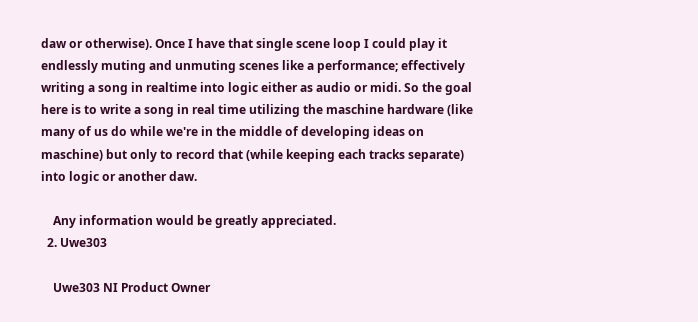daw or otherwise). Once I have that single scene loop I could play it endlessly muting and unmuting scenes like a performance; effectively writing a song in realtime into logic either as audio or midi. So the goal here is to write a song in real time utilizing the maschine hardware (like many of us do while we're in the middle of developing ideas on maschine) but only to record that (while keeping each tracks separate) into logic or another daw.

    Any information would be greatly appreciated.
  2. Uwe303

    Uwe303 NI Product Owner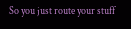So you just route your stuff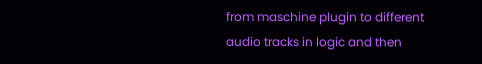from maschine plugin to different audio tracks in logic and then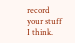record your stuff I think.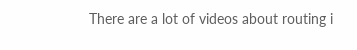There are a lot of videos about routing i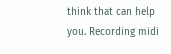think that can help you. Recording midi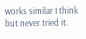works similar I think but never tried it.